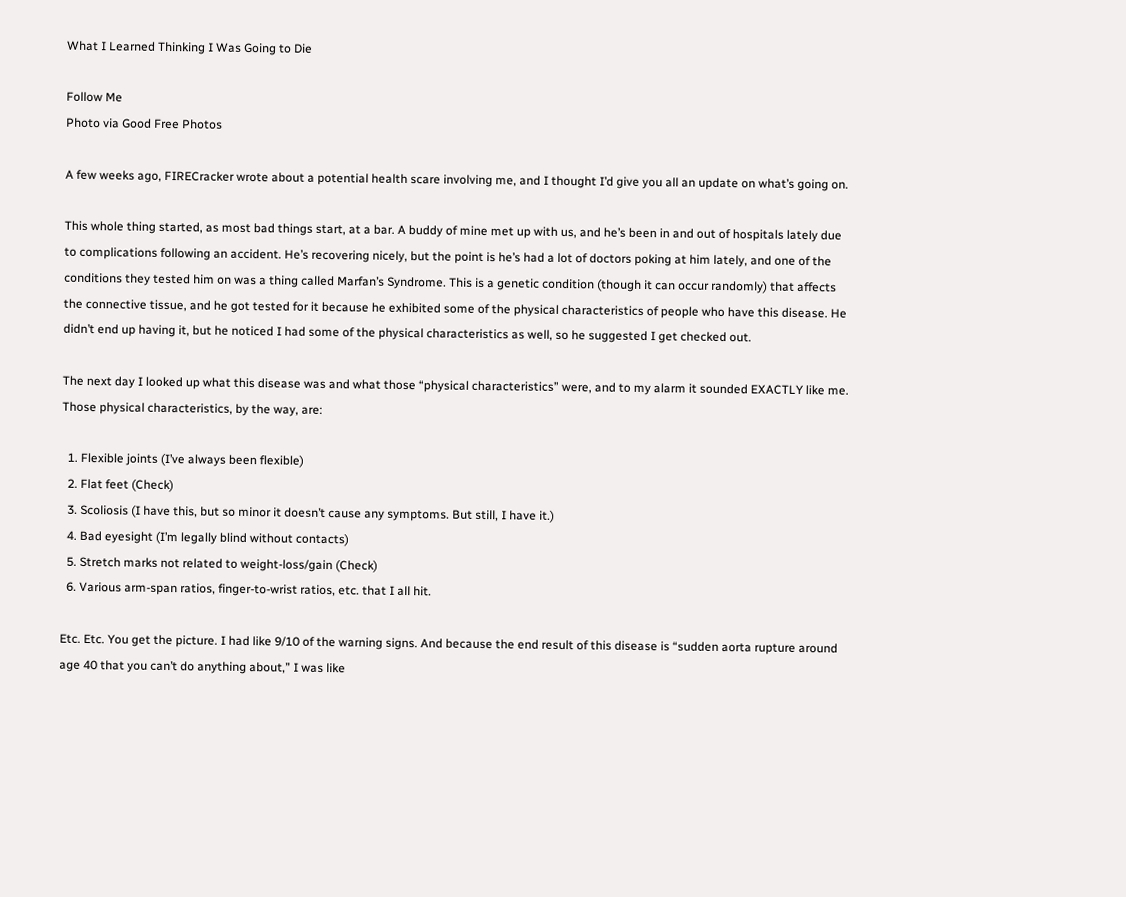What I Learned Thinking I Was Going to Die

Follow Me
Photo via Good Free Photos

A few weeks ago, FIRECracker wrote about a potential health scare involving me, and I thought I’d give you all an update on what’s going on.

This whole thing started, as most bad things start, at a bar. A buddy of mine met up with us, and he’s been in and out of hospitals lately due to complications following an accident. He’s recovering nicely, but the point is he’s had a lot of doctors poking at him lately, and one of the conditions they tested him on was a thing called Marfan’s Syndrome. This is a genetic condition (though it can occur randomly) that affects the connective tissue, and he got tested for it because he exhibited some of the physical characteristics of people who have this disease. He didn’t end up having it, but he noticed I had some of the physical characteristics as well, so he suggested I get checked out.

The next day I looked up what this disease was and what those “physical characteristics” were, and to my alarm it sounded EXACTLY like me. Those physical characteristics, by the way, are:

  1. Flexible joints (I’ve always been flexible)
  2. Flat feet (Check)
  3. Scoliosis (I have this, but so minor it doesn’t cause any symptoms. But still, I have it.)
  4. Bad eyesight (I’m legally blind without contacts)
  5. Stretch marks not related to weight-loss/gain (Check)
  6. Various arm-span ratios, finger-to-wrist ratios, etc. that I all hit.

Etc. Etc. You get the picture. I had like 9/10 of the warning signs. And because the end result of this disease is “sudden aorta rupture around age 40 that you can’t do anything about,” I was like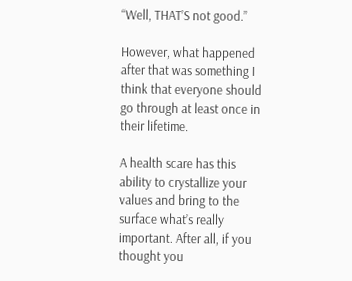“Well, THAT’S not good.”

However, what happened after that was something I think that everyone should go through at least once in their lifetime.

A health scare has this ability to crystallize your values and bring to the surface what’s really important. After all, if you thought you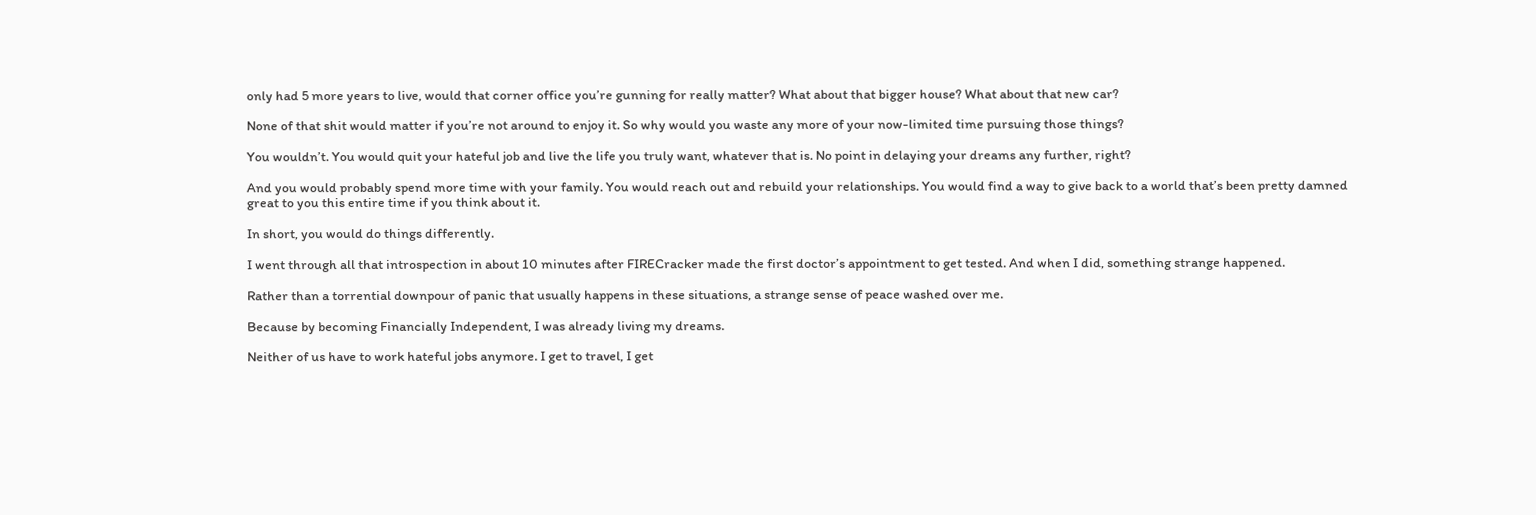only had 5 more years to live, would that corner office you’re gunning for really matter? What about that bigger house? What about that new car?

None of that shit would matter if you’re not around to enjoy it. So why would you waste any more of your now-limited time pursuing those things?

You wouldn’t. You would quit your hateful job and live the life you truly want, whatever that is. No point in delaying your dreams any further, right?

And you would probably spend more time with your family. You would reach out and rebuild your relationships. You would find a way to give back to a world that’s been pretty damned great to you this entire time if you think about it.

In short, you would do things differently.

I went through all that introspection in about 10 minutes after FIRECracker made the first doctor’s appointment to get tested. And when I did, something strange happened.

Rather than a torrential downpour of panic that usually happens in these situations, a strange sense of peace washed over me.

Because by becoming Financially Independent, I was already living my dreams.

Neither of us have to work hateful jobs anymore. I get to travel, I get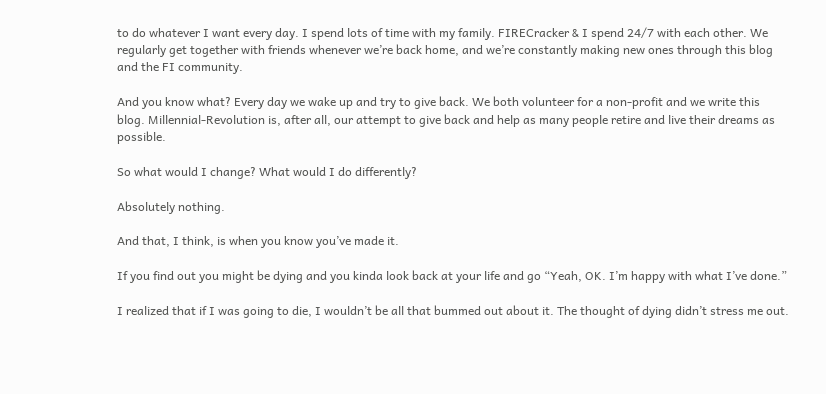to do whatever I want every day. I spend lots of time with my family. FIRECracker & I spend 24/7 with each other. We regularly get together with friends whenever we’re back home, and we’re constantly making new ones through this blog and the FI community.

And you know what? Every day we wake up and try to give back. We both volunteer for a non-profit and we write this blog. Millennial-Revolution is, after all, our attempt to give back and help as many people retire and live their dreams as possible.

So what would I change? What would I do differently?

Absolutely nothing.

And that, I think, is when you know you’ve made it.

If you find out you might be dying and you kinda look back at your life and go “Yeah, OK. I’m happy with what I’ve done.”

I realized that if I was going to die, I wouldn’t be all that bummed out about it. The thought of dying didn’t stress me out.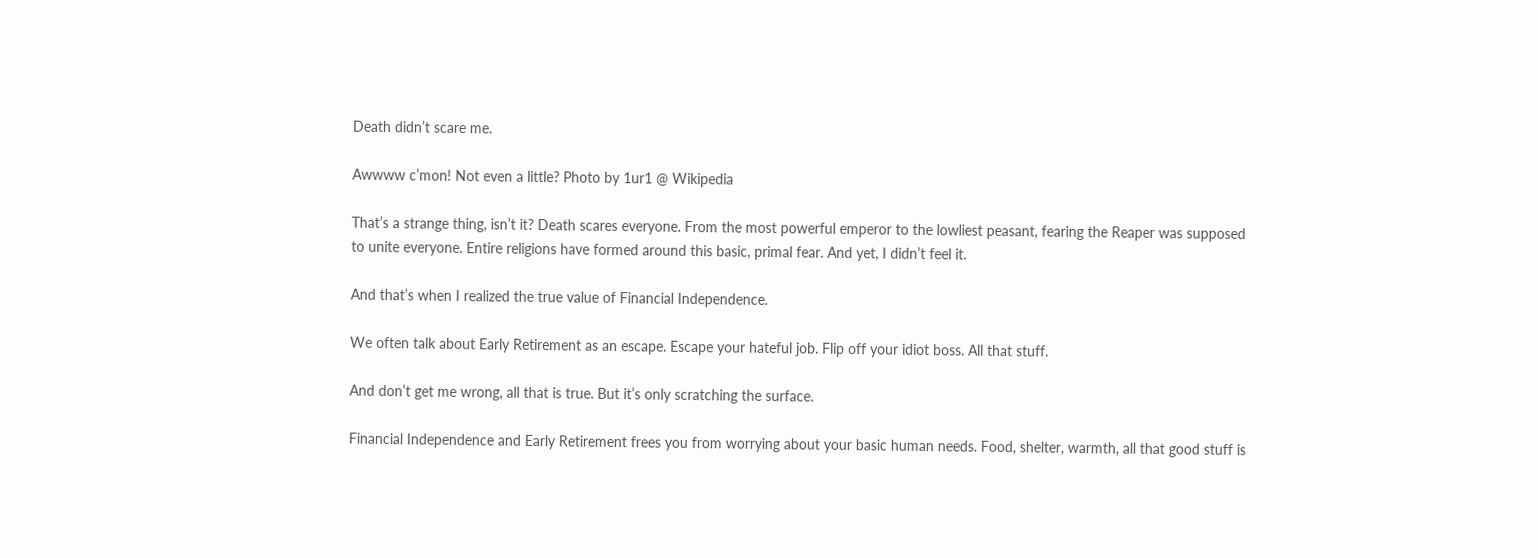Death didn’t scare me.

Awwww c’mon! Not even a little? Photo by 1ur1 @ Wikipedia

That’s a strange thing, isn’t it? Death scares everyone. From the most powerful emperor to the lowliest peasant, fearing the Reaper was supposed to unite everyone. Entire religions have formed around this basic, primal fear. And yet, I didn’t feel it.

And that’s when I realized the true value of Financial Independence.

We often talk about Early Retirement as an escape. Escape your hateful job. Flip off your idiot boss. All that stuff.

And don’t get me wrong, all that is true. But it’s only scratching the surface.

Financial Independence and Early Retirement frees you from worrying about your basic human needs. Food, shelter, warmth, all that good stuff is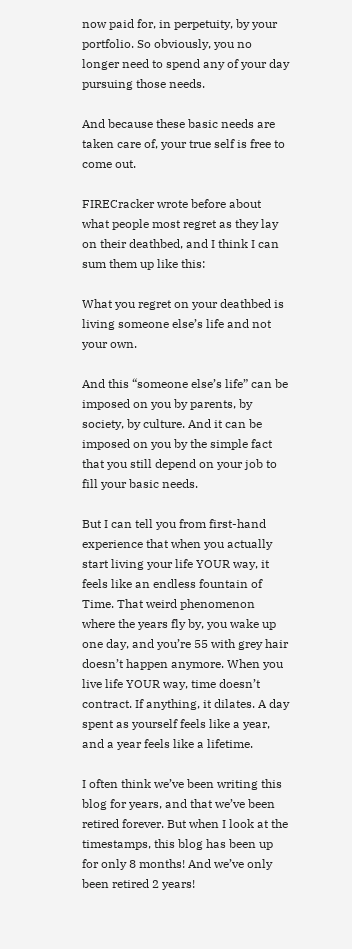now paid for, in perpetuity, by your portfolio. So obviously, you no longer need to spend any of your day pursuing those needs.

And because these basic needs are taken care of, your true self is free to come out.

FIRECracker wrote before about what people most regret as they lay on their deathbed, and I think I can sum them up like this:

What you regret on your deathbed is living someone else’s life and not your own.

And this “someone else’s life” can be imposed on you by parents, by society, by culture. And it can be imposed on you by the simple fact that you still depend on your job to fill your basic needs.

But I can tell you from first-hand experience that when you actually start living your life YOUR way, it feels like an endless fountain of Time. That weird phenomenon where the years fly by, you wake up one day, and you’re 55 with grey hair doesn’t happen anymore. When you live life YOUR way, time doesn’t contract. If anything, it dilates. A day spent as yourself feels like a year, and a year feels like a lifetime.

I often think we’ve been writing this blog for years, and that we’ve been retired forever. But when I look at the timestamps, this blog has been up for only 8 months! And we’ve only been retired 2 years!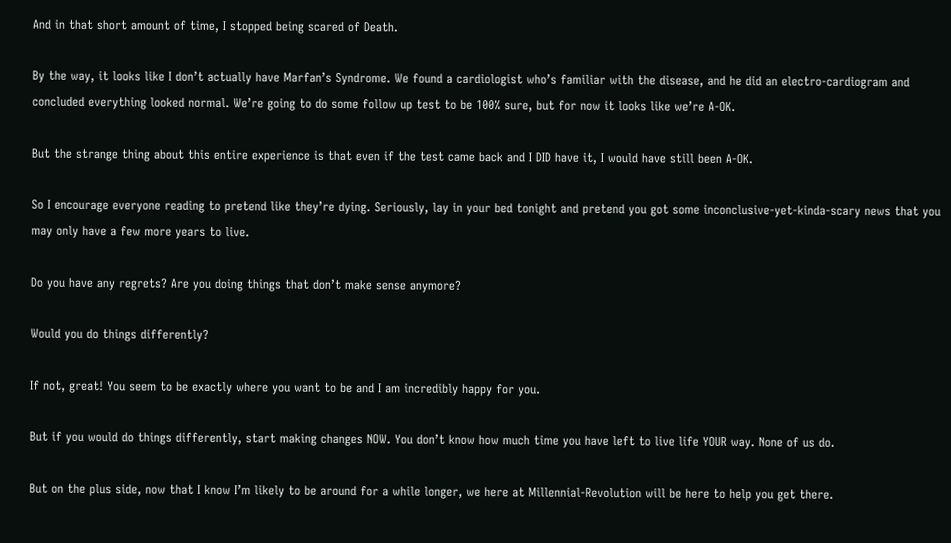And in that short amount of time, I stopped being scared of Death.

By the way, it looks like I don’t actually have Marfan’s Syndrome. We found a cardiologist who’s familiar with the disease, and he did an electro-cardiogram and concluded everything looked normal. We’re going to do some follow up test to be 100% sure, but for now it looks like we’re A-OK.

But the strange thing about this entire experience is that even if the test came back and I DID have it, I would have still been A-OK.

So I encourage everyone reading to pretend like they’re dying. Seriously, lay in your bed tonight and pretend you got some inconclusive-yet-kinda-scary news that you may only have a few more years to live.

Do you have any regrets? Are you doing things that don’t make sense anymore?

Would you do things differently?

If not, great! You seem to be exactly where you want to be and I am incredibly happy for you.

But if you would do things differently, start making changes NOW. You don’t know how much time you have left to live life YOUR way. None of us do.

But on the plus side, now that I know I’m likely to be around for a while longer, we here at Millennial-Revolution will be here to help you get there.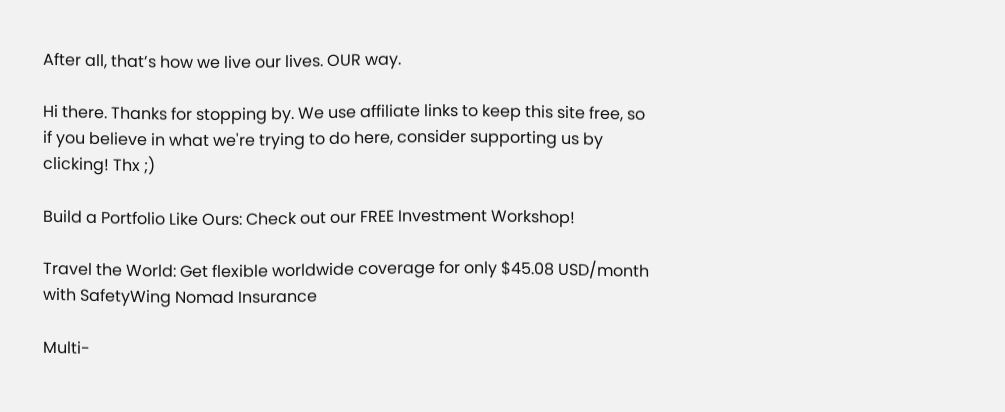After all, that’s how we live our lives. OUR way.

Hi there. Thanks for stopping by. We use affiliate links to keep this site free, so if you believe in what we're trying to do here, consider supporting us by clicking! Thx ;)

Build a Portfolio Like Ours: Check out our FREE Investment Workshop!

Travel the World: Get flexible worldwide coverage for only $45.08 USD/month with SafetyWing Nomad Insurance

Multi-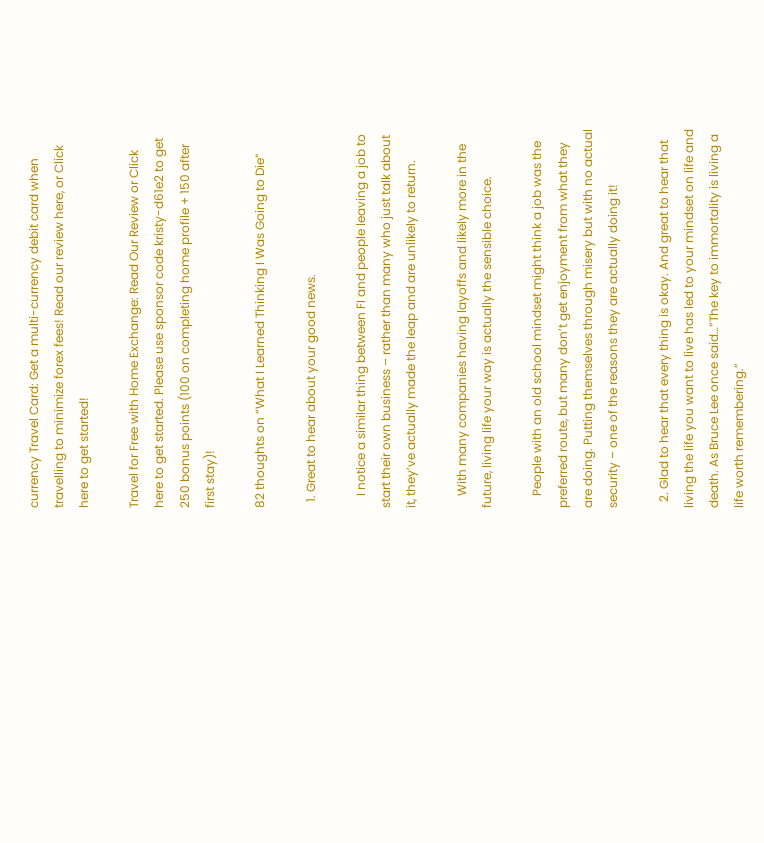currency Travel Card: Get a multi-currency debit card when travelling to minimize forex fees! Read our review here, or Click here to get started!

Travel for Free with Home Exchange: Read Our Review or Click here to get started. Please use sponsor code kristy-d61e2 to get 250 bonus points (100 on completing home profile + 150 after first stay)!

82 thoughts on “What I Learned Thinking I Was Going to Die”

  1. Great to hear about your good news.

    I notice a similar thing between FI and people leaving a job to start their own business – rather than many who just talk about it, they’ve actually made the leap and are unlikely to return.

    With many companies having layoffs and likely more in the future, living life your way is actually the sensible choice.

    People with an old school mindset might think a job was the preferred route, but many don’t get enjoyment from what they are doing. Putting themselves through misery but with no actual security – one of the reasons they are actually doing it!

  2. Glad to hear that every thing is okay. And great to hear that living the life you want to live has led to your mindset on life and death. As Bruce Lee once said…”The key to immortality is living a life worth remembering.”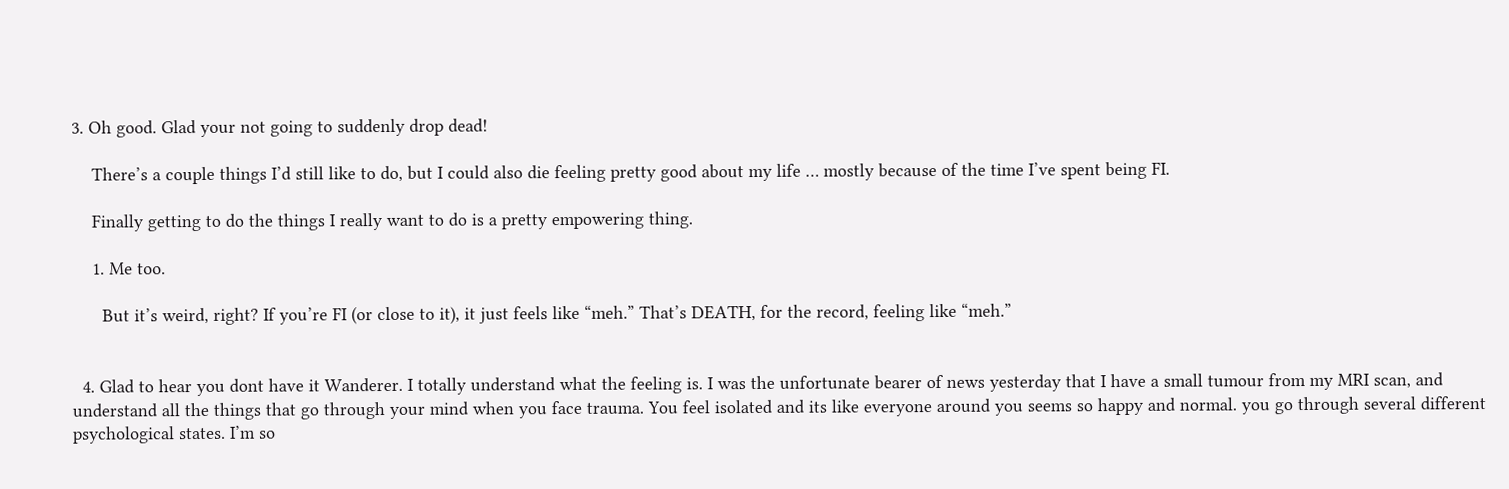3. Oh good. Glad your not going to suddenly drop dead!

    There’s a couple things I’d still like to do, but I could also die feeling pretty good about my life … mostly because of the time I’ve spent being FI.

    Finally getting to do the things I really want to do is a pretty empowering thing.

    1. Me too.

      But it’s weird, right? If you’re FI (or close to it), it just feels like “meh.” That’s DEATH, for the record, feeling like “meh.”


  4. Glad to hear you dont have it Wanderer. I totally understand what the feeling is. I was the unfortunate bearer of news yesterday that I have a small tumour from my MRI scan, and understand all the things that go through your mind when you face trauma. You feel isolated and its like everyone around you seems so happy and normal. you go through several different psychological states. I’m so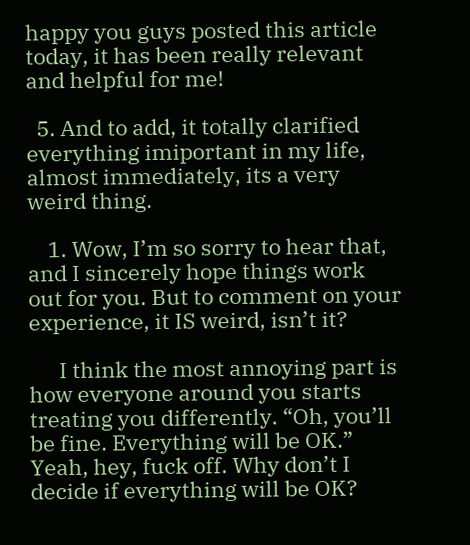happy you guys posted this article today, it has been really relevant and helpful for me!

  5. And to add, it totally clarified everything imiportant in my life, almost immediately, its a very weird thing.

    1. Wow, I’m so sorry to hear that, and I sincerely hope things work out for you. But to comment on your experience, it IS weird, isn’t it?

      I think the most annoying part is how everyone around you starts treating you differently. “Oh, you’ll be fine. Everything will be OK.” Yeah, hey, fuck off. Why don’t I decide if everything will be OK?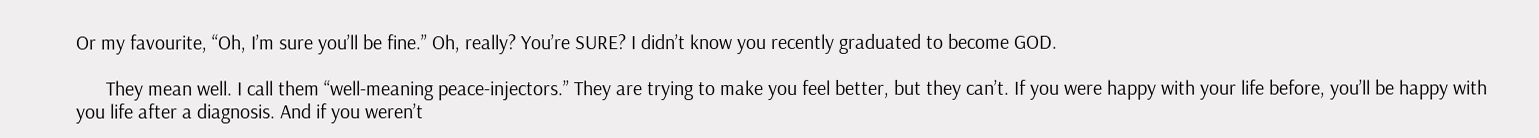Or my favourite, “Oh, I’m sure you’ll be fine.” Oh, really? You’re SURE? I didn’t know you recently graduated to become GOD.

      They mean well. I call them “well-meaning peace-injectors.” They are trying to make you feel better, but they can’t. If you were happy with your life before, you’ll be happy with you life after a diagnosis. And if you weren’t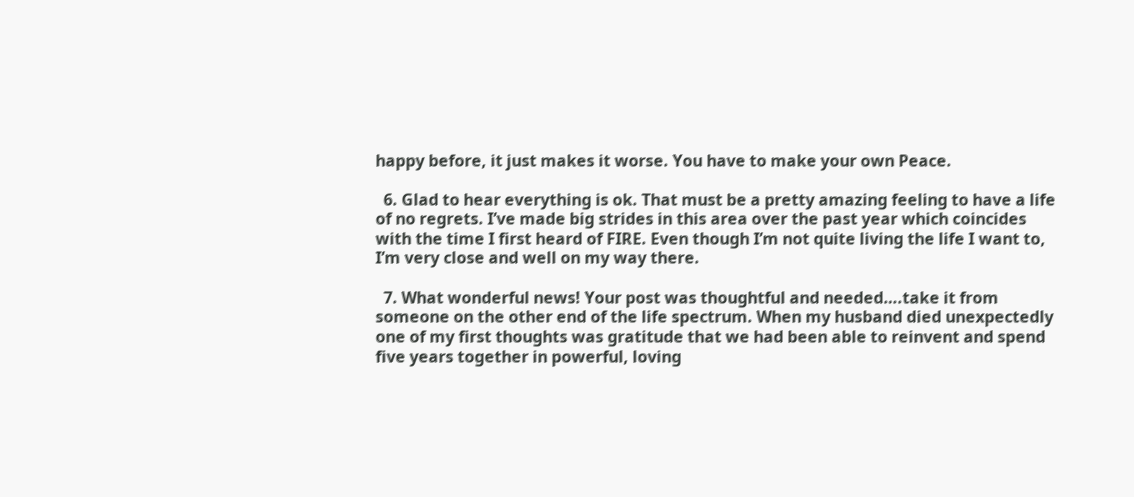happy before, it just makes it worse. You have to make your own Peace.

  6. Glad to hear everything is ok. That must be a pretty amazing feeling to have a life of no regrets. I’ve made big strides in this area over the past year which coincides with the time I first heard of FIRE. Even though I’m not quite living the life I want to, I’m very close and well on my way there.

  7. What wonderful news! Your post was thoughtful and needed….take it from someone on the other end of the life spectrum. When my husband died unexpectedly one of my first thoughts was gratitude that we had been able to reinvent and spend five years together in powerful, loving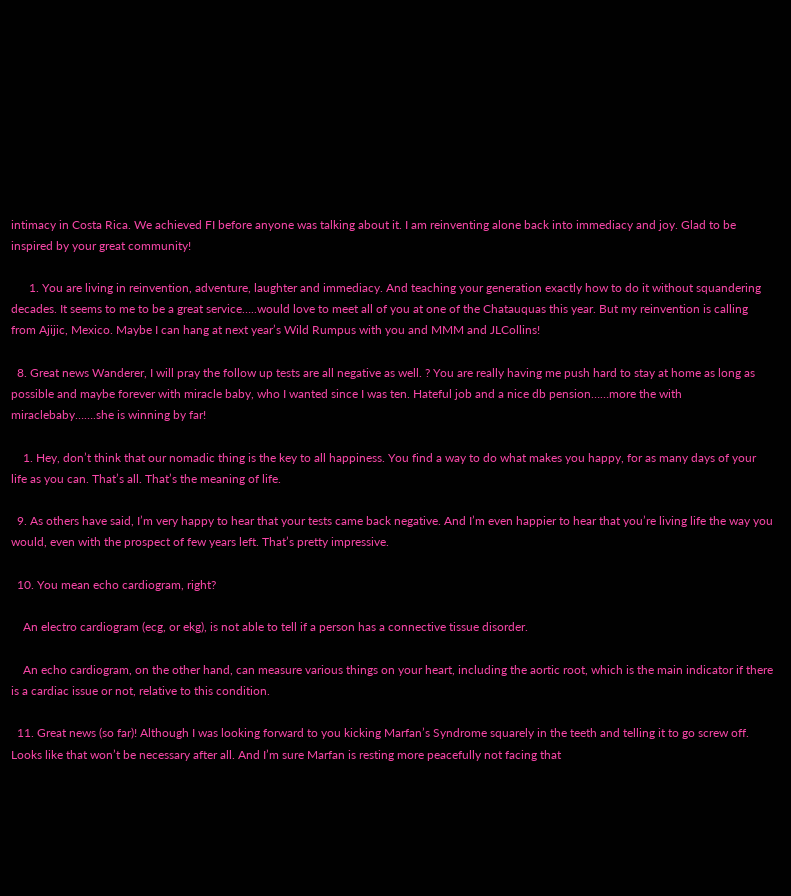intimacy in Costa Rica. We achieved FI before anyone was talking about it. I am reinventing alone back into immediacy and joy. Glad to be inspired by your great community!

      1. You are living in reinvention, adventure, laughter and immediacy. And teaching your generation exactly how to do it without squandering decades. It seems to me to be a great service…..would love to meet all of you at one of the Chatauquas this year. But my reinvention is calling from Ajijic, Mexico. Maybe I can hang at next year’s Wild Rumpus with you and MMM and JLCollins!

  8. Great news Wanderer, I will pray the follow up tests are all negative as well. ? You are really having me push hard to stay at home as long as possible and maybe forever with miracle baby, who I wanted since I was ten. Hateful job and a nice db pension……more the with miraclebaby…….she is winning by far!

    1. Hey, don’t think that our nomadic thing is the key to all happiness. You find a way to do what makes you happy, for as many days of your life as you can. That’s all. That’s the meaning of life.

  9. As others have said, I’m very happy to hear that your tests came back negative. And I’m even happier to hear that you’re living life the way you would, even with the prospect of few years left. That’s pretty impressive.

  10. You mean echo cardiogram, right?

    An electro cardiogram (ecg, or ekg), is not able to tell if a person has a connective tissue disorder.

    An echo cardiogram, on the other hand, can measure various things on your heart, including the aortic root, which is the main indicator if there is a cardiac issue or not, relative to this condition.

  11. Great news (so far)! Although I was looking forward to you kicking Marfan’s Syndrome squarely in the teeth and telling it to go screw off. Looks like that won’t be necessary after all. And I’m sure Marfan is resting more peacefully not facing that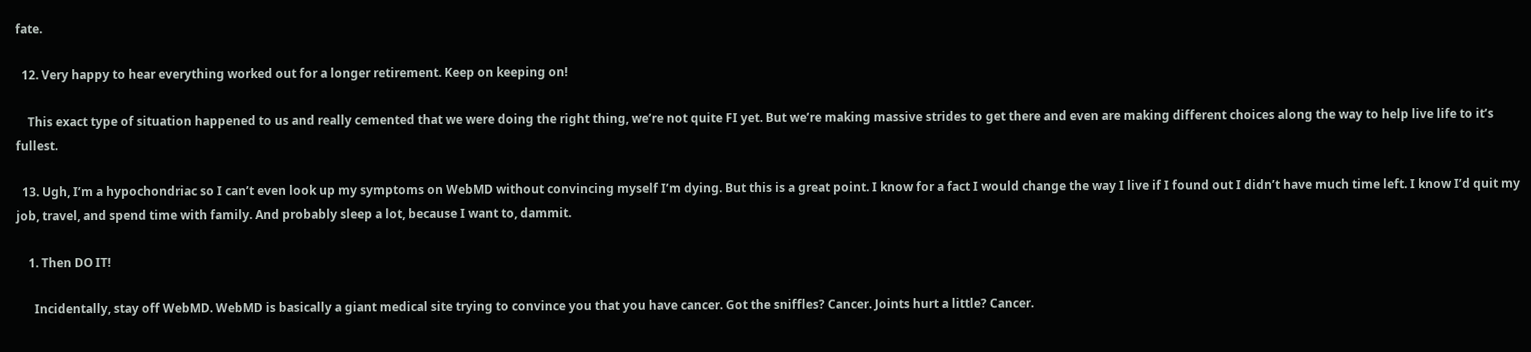fate.

  12. Very happy to hear everything worked out for a longer retirement. Keep on keeping on!

    This exact type of situation happened to us and really cemented that we were doing the right thing, we’re not quite FI yet. But we’re making massive strides to get there and even are making different choices along the way to help live life to it’s fullest.

  13. Ugh, I’m a hypochondriac so I can’t even look up my symptoms on WebMD without convincing myself I’m dying. But this is a great point. I know for a fact I would change the way I live if I found out I didn’t have much time left. I know I’d quit my job, travel, and spend time with family. And probably sleep a lot, because I want to, dammit.

    1. Then DO IT!

      Incidentally, stay off WebMD. WebMD is basically a giant medical site trying to convince you that you have cancer. Got the sniffles? Cancer. Joints hurt a little? Cancer.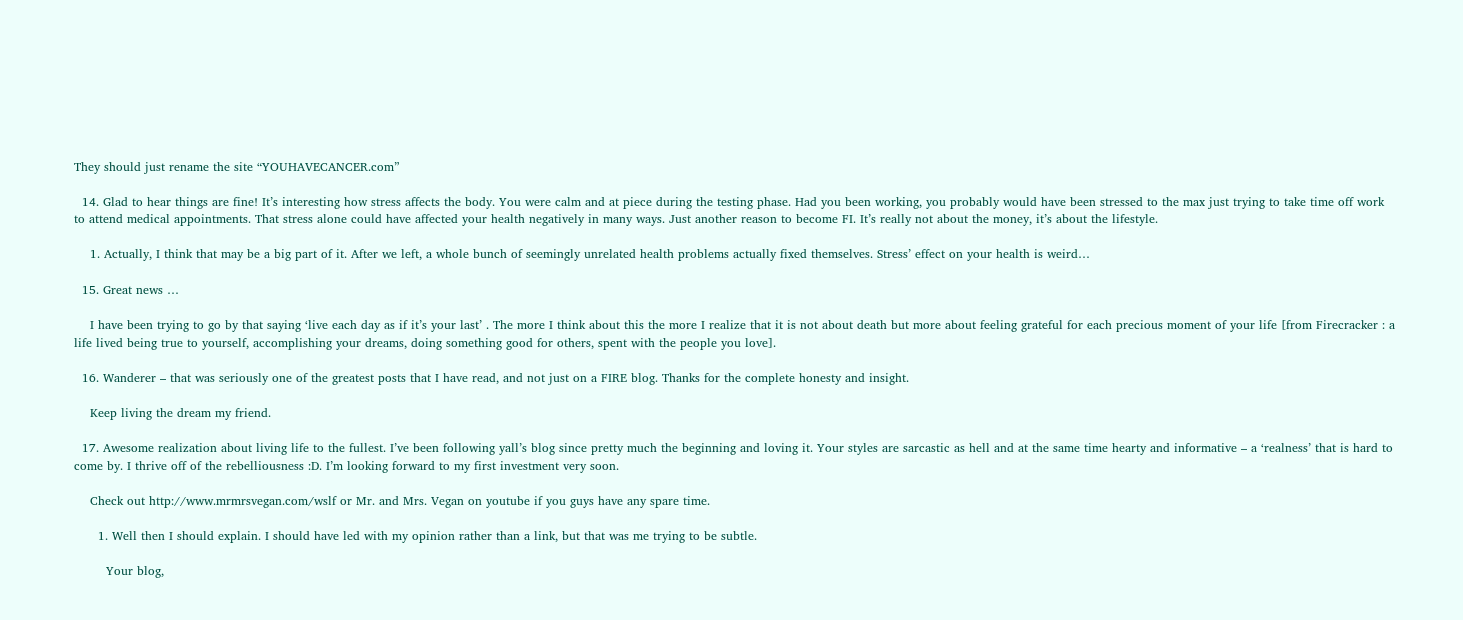They should just rename the site “YOUHAVECANCER.com”

  14. Glad to hear things are fine! It’s interesting how stress affects the body. You were calm and at piece during the testing phase. Had you been working, you probably would have been stressed to the max just trying to take time off work to attend medical appointments. That stress alone could have affected your health negatively in many ways. Just another reason to become FI. It’s really not about the money, it’s about the lifestyle.

    1. Actually, I think that may be a big part of it. After we left, a whole bunch of seemingly unrelated health problems actually fixed themselves. Stress’ effect on your health is weird…

  15. Great news …

    I have been trying to go by that saying ‘live each day as if it’s your last’ . The more I think about this the more I realize that it is not about death but more about feeling grateful for each precious moment of your life [from Firecracker : a life lived being true to yourself, accomplishing your dreams, doing something good for others, spent with the people you love].

  16. Wanderer – that was seriously one of the greatest posts that I have read, and not just on a FIRE blog. Thanks for the complete honesty and insight.

    Keep living the dream my friend.

  17. Awesome realization about living life to the fullest. I’ve been following yall’s blog since pretty much the beginning and loving it. Your styles are sarcastic as hell and at the same time hearty and informative – a ‘realness’ that is hard to come by. I thrive off of the rebelliousness :D. I’m looking forward to my first investment very soon.

    Check out http://www.mrmrsvegan.com/wslf or Mr. and Mrs. Vegan on youtube if you guys have any spare time.

      1. Well then I should explain. I should have led with my opinion rather than a link, but that was me trying to be subtle.

        Your blog,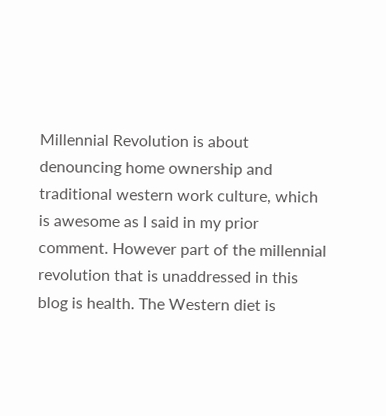Millennial Revolution is about denouncing home ownership and traditional western work culture, which is awesome as I said in my prior comment. However part of the millennial revolution that is unaddressed in this blog is health. The Western diet is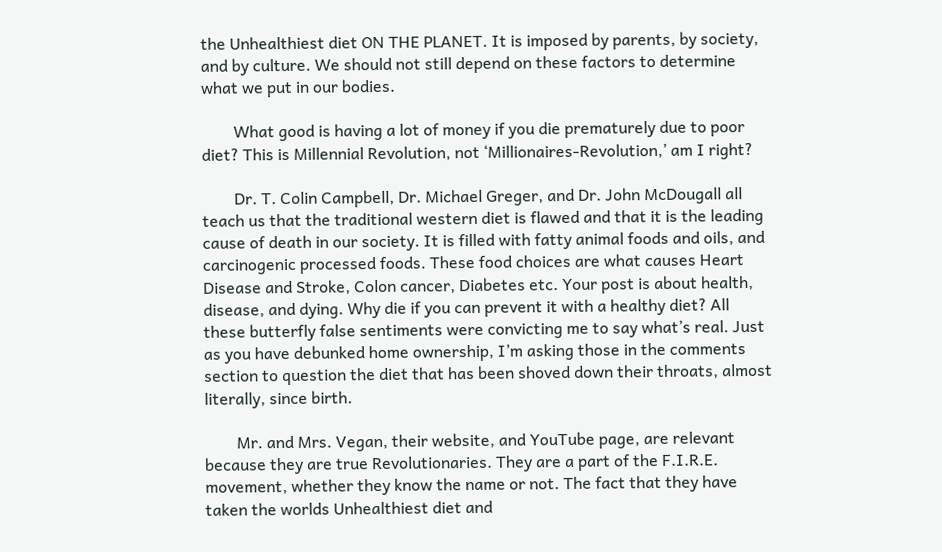the Unhealthiest diet ON THE PLANET. It is imposed by parents, by society, and by culture. We should not still depend on these factors to determine what we put in our bodies.

        What good is having a lot of money if you die prematurely due to poor diet? This is Millennial Revolution, not ‘Millionaires-Revolution,’ am I right?

        Dr. T. Colin Campbell, Dr. Michael Greger, and Dr. John McDougall all teach us that the traditional western diet is flawed and that it is the leading cause of death in our society. It is filled with fatty animal foods and oils, and carcinogenic processed foods. These food choices are what causes Heart Disease and Stroke, Colon cancer, Diabetes etc. Your post is about health, disease, and dying. Why die if you can prevent it with a healthy diet? All these butterfly false sentiments were convicting me to say what’s real. Just as you have debunked home ownership, I’m asking those in the comments section to question the diet that has been shoved down their throats, almost literally, since birth.

        Mr. and Mrs. Vegan, their website, and YouTube page, are relevant because they are true Revolutionaries. They are a part of the F.I.R.E. movement, whether they know the name or not. The fact that they have taken the worlds Unhealthiest diet and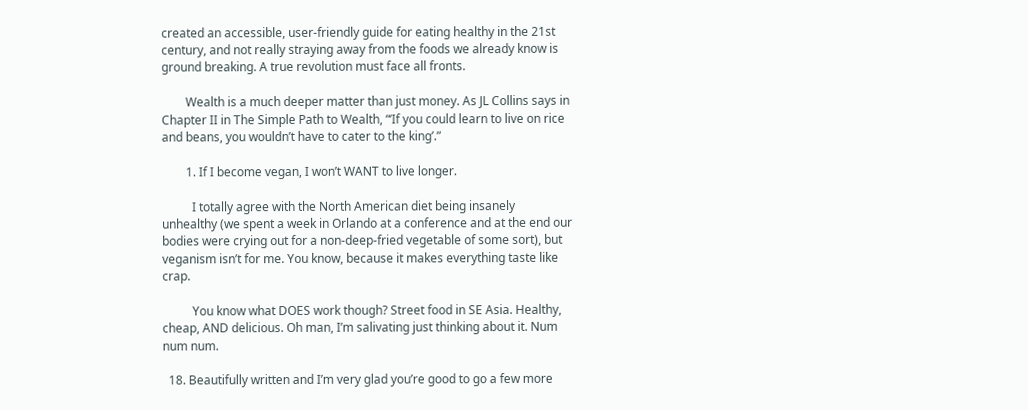created an accessible, user-friendly guide for eating healthy in the 21st century, and not really straying away from the foods we already know is ground breaking. A true revolution must face all fronts.

        Wealth is a much deeper matter than just money. As JL Collins says in Chapter II in The Simple Path to Wealth, “‘If you could learn to live on rice and beans, you wouldn’t have to cater to the king’.”

        1. If I become vegan, I won’t WANT to live longer.

          I totally agree with the North American diet being insanely unhealthy (we spent a week in Orlando at a conference and at the end our bodies were crying out for a non-deep-fried vegetable of some sort), but veganism isn’t for me. You know, because it makes everything taste like crap.

          You know what DOES work though? Street food in SE Asia. Healthy, cheap, AND delicious. Oh man, I’m salivating just thinking about it. Num num num.

  18. Beautifully written and I’m very glad you’re good to go a few more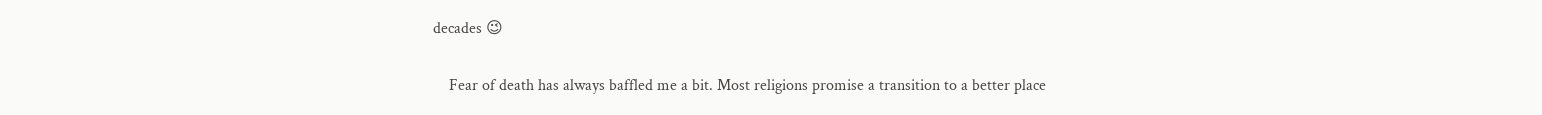decades 😉

    Fear of death has always baffled me a bit. Most religions promise a transition to a better place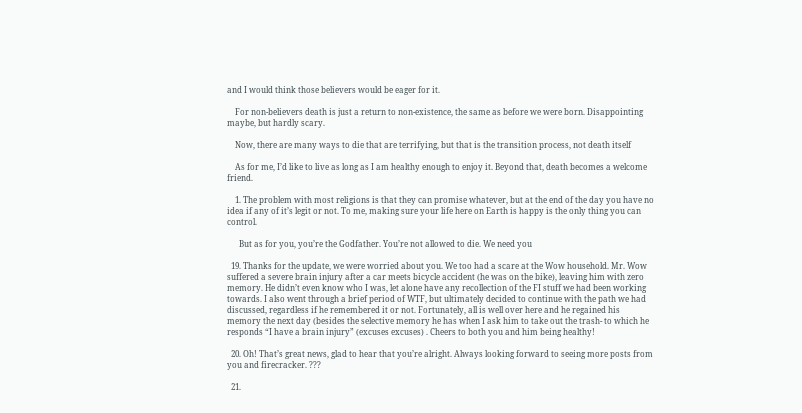and I would think those believers would be eager for it.

    For non-believers death is just a return to non-existence, the same as before we were born. Disappointing maybe, but hardly scary.

    Now, there are many ways to die that are terrifying, but that is the transition process, not death itself

    As for me, I’d like to live as long as I am healthy enough to enjoy it. Beyond that, death becomes a welcome friend.

    1. The problem with most religions is that they can promise whatever, but at the end of the day you have no idea if any of it’s legit or not. To me, making sure your life here on Earth is happy is the only thing you can control.

      But as for you, you’re the Godfather. You’re not allowed to die. We need you

  19. Thanks for the update, we were worried about you. We too had a scare at the Wow household. Mr. Wow suffered a severe brain injury after a car meets bicycle accident (he was on the bike), leaving him with zero memory. He didn’t even know who I was, let alone have any recollection of the FI stuff we had been working towards. I also went through a brief period of WTF, but ultimately decided to continue with the path we had discussed, regardless if he remembered it or not. Fortunately, all is well over here and he regained his memory the next day (besides the selective memory he has when I ask him to take out the trash- to which he responds “I have a brain injury” (excuses excuses) . Cheers to both you and him being healthy!

  20. Oh! That’s great news, glad to hear that you’re alright. Always looking forward to seeing more posts from you and firecracker. ???

  21.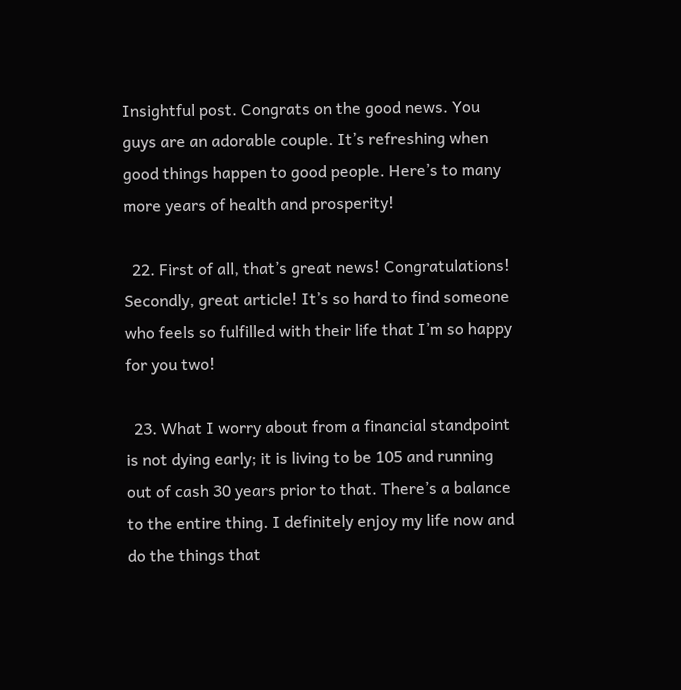Insightful post. Congrats on the good news. You guys are an adorable couple. It’s refreshing when good things happen to good people. Here’s to many more years of health and prosperity!

  22. First of all, that’s great news! Congratulations! Secondly, great article! It’s so hard to find someone who feels so fulfilled with their life that I’m so happy for you two!

  23. What I worry about from a financial standpoint is not dying early; it is living to be 105 and running out of cash 30 years prior to that. There’s a balance to the entire thing. I definitely enjoy my life now and do the things that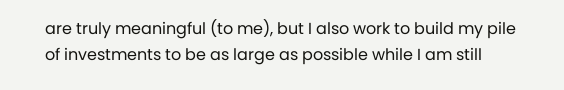are truly meaningful (to me), but I also work to build my pile of investments to be as large as possible while I am still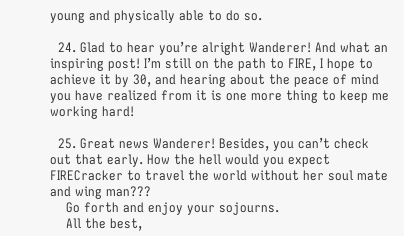young and physically able to do so.

  24. Glad to hear you’re alright Wanderer! And what an inspiring post! I’m still on the path to FIRE, I hope to achieve it by 30, and hearing about the peace of mind you have realized from it is one more thing to keep me working hard!

  25. Great news Wanderer! Besides, you can’t check out that early. How the hell would you expect FIRECracker to travel the world without her soul mate and wing man???
    Go forth and enjoy your sojourns.
    All the best,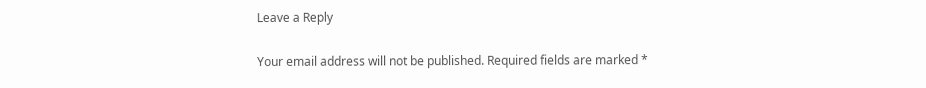Leave a Reply

Your email address will not be published. Required fields are marked *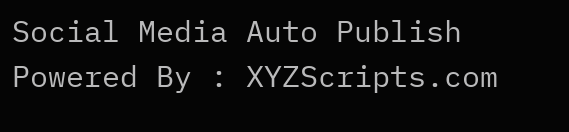Social Media Auto Publish Powered By : XYZScripts.com